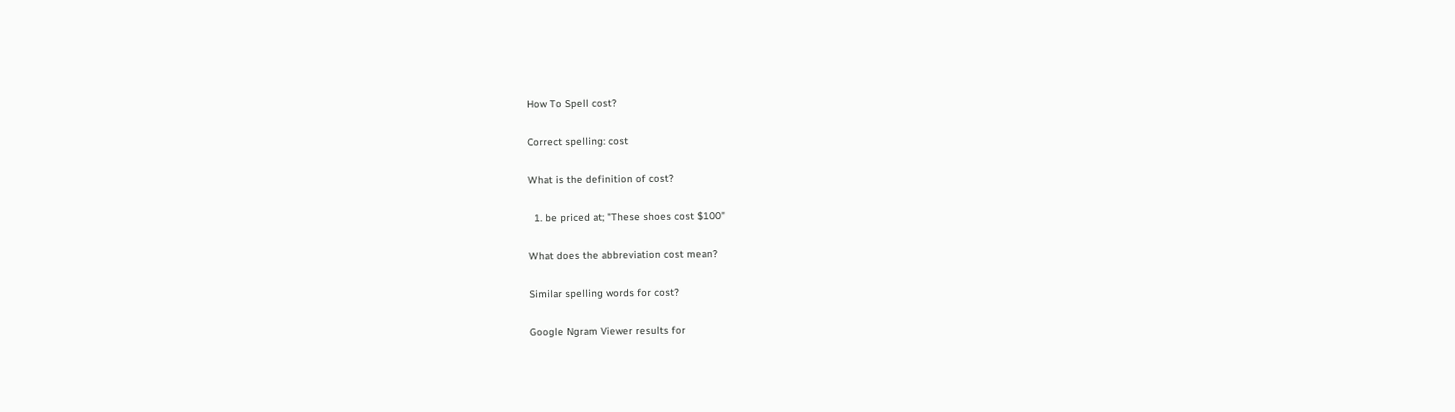How To Spell cost?

Correct spelling: cost

What is the definition of cost?

  1. be priced at; "These shoes cost $100"

What does the abbreviation cost mean?

Similar spelling words for cost?

Google Ngram Viewer results for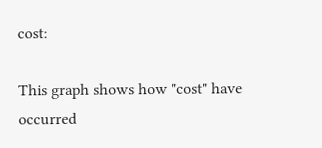cost:

This graph shows how "cost" have occurred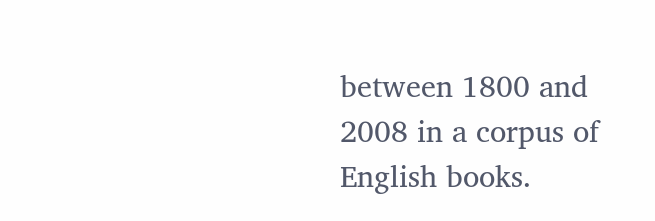between 1800 and 2008 in a corpus of English books.